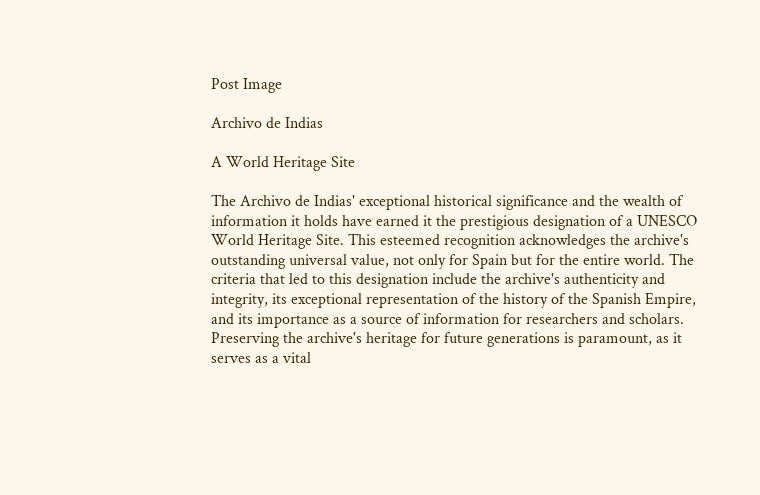Post Image

Archivo de Indias

A World Heritage Site

The Archivo de Indias' exceptional historical significance and the wealth of information it holds have earned it the prestigious designation of a UNESCO World Heritage Site. This esteemed recognition acknowledges the archive's outstanding universal value, not only for Spain but for the entire world. The criteria that led to this designation include the archive's authenticity and integrity, its exceptional representation of the history of the Spanish Empire, and its importance as a source of information for researchers and scholars. Preserving the archive's heritage for future generations is paramount, as it serves as a vital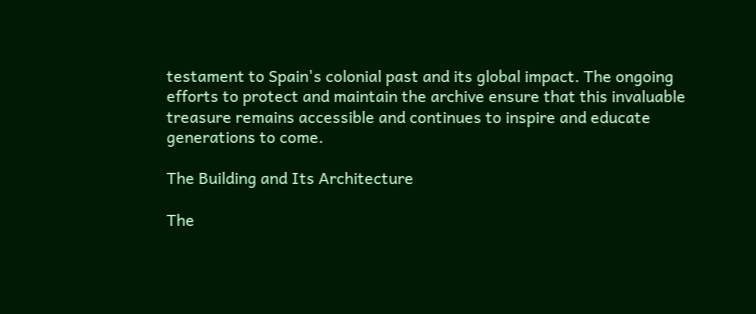testament to Spain's colonial past and its global impact. The ongoing efforts to protect and maintain the archive ensure that this invaluable treasure remains accessible and continues to inspire and educate generations to come.

The Building and Its Architecture

The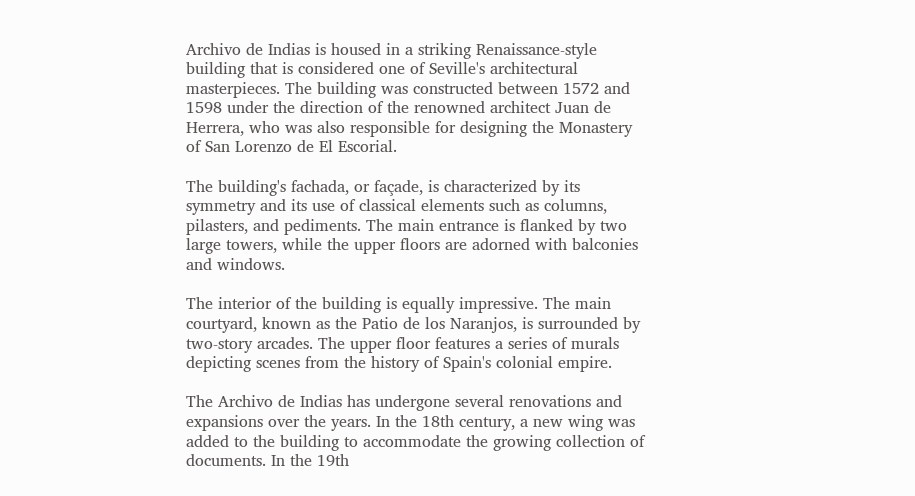Archivo de Indias is housed in a striking Renaissance-style building that is considered one of Seville's architectural masterpieces. The building was constructed between 1572 and 1598 under the direction of the renowned architect Juan de Herrera, who was also responsible for designing the Monastery of San Lorenzo de El Escorial.

The building's fachada, or façade, is characterized by its symmetry and its use of classical elements such as columns, pilasters, and pediments. The main entrance is flanked by two large towers, while the upper floors are adorned with balconies and windows.

The interior of the building is equally impressive. The main courtyard, known as the Patio de los Naranjos, is surrounded by two-story arcades. The upper floor features a series of murals depicting scenes from the history of Spain's colonial empire.

The Archivo de Indias has undergone several renovations and expansions over the years. In the 18th century, a new wing was added to the building to accommodate the growing collection of documents. In the 19th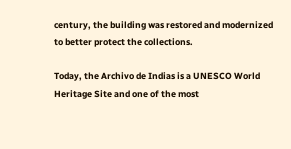century, the building was restored and modernized to better protect the collections.

Today, the Archivo de Indias is a UNESCO World Heritage Site and one of the most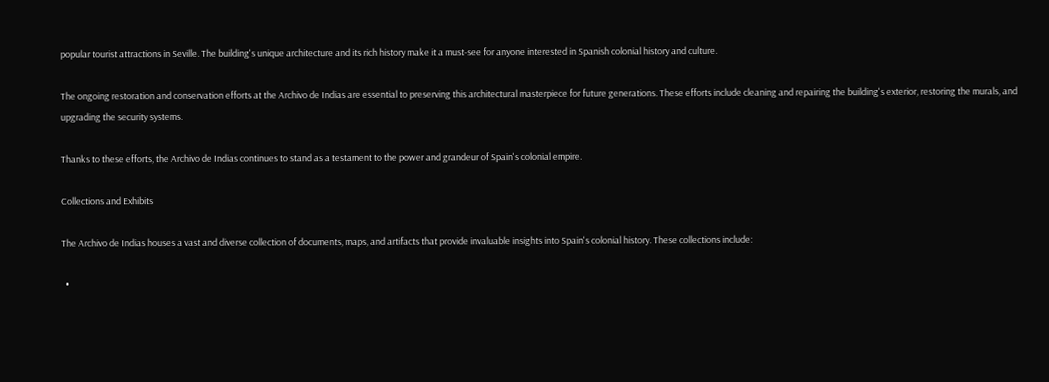popular tourist attractions in Seville. The building's unique architecture and its rich history make it a must-see for anyone interested in Spanish colonial history and culture.

The ongoing restoration and conservation efforts at the Archivo de Indias are essential to preserving this architectural masterpiece for future generations. These efforts include cleaning and repairing the building's exterior, restoring the murals, and upgrading the security systems.

Thanks to these efforts, the Archivo de Indias continues to stand as a testament to the power and grandeur of Spain's colonial empire.

Collections and Exhibits

The Archivo de Indias houses a vast and diverse collection of documents, maps, and artifacts that provide invaluable insights into Spain's colonial history. These collections include:

  •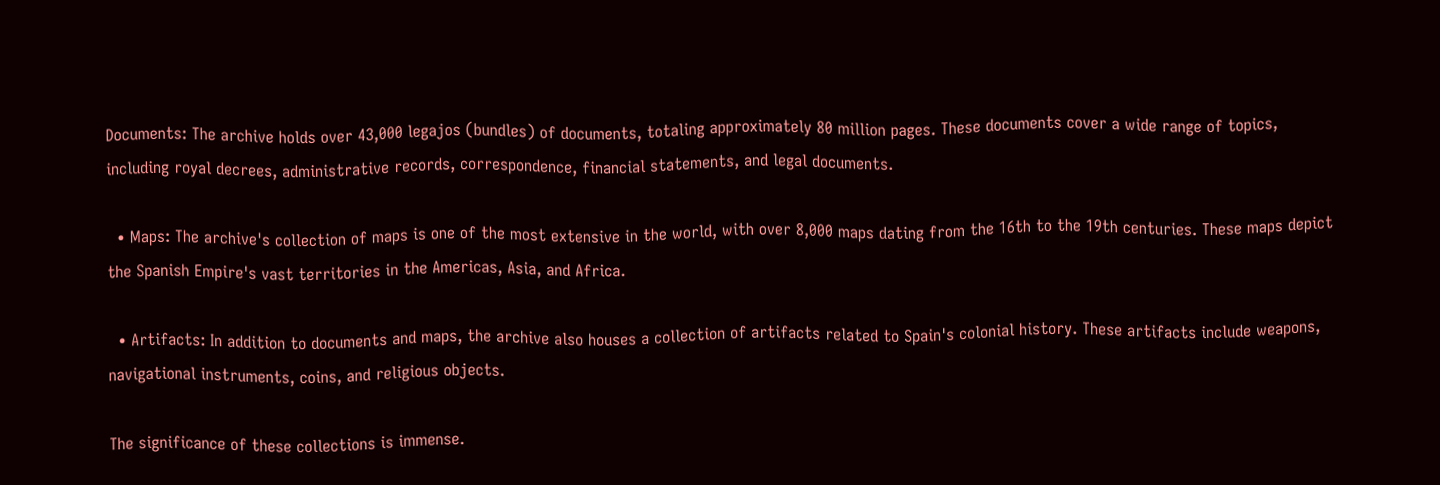Documents: The archive holds over 43,000 legajos (bundles) of documents, totaling approximately 80 million pages. These documents cover a wide range of topics, including royal decrees, administrative records, correspondence, financial statements, and legal documents.

  • Maps: The archive's collection of maps is one of the most extensive in the world, with over 8,000 maps dating from the 16th to the 19th centuries. These maps depict the Spanish Empire's vast territories in the Americas, Asia, and Africa.

  • Artifacts: In addition to documents and maps, the archive also houses a collection of artifacts related to Spain's colonial history. These artifacts include weapons, navigational instruments, coins, and religious objects.

The significance of these collections is immense.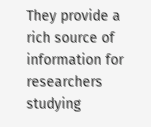They provide a rich source of information for researchers studying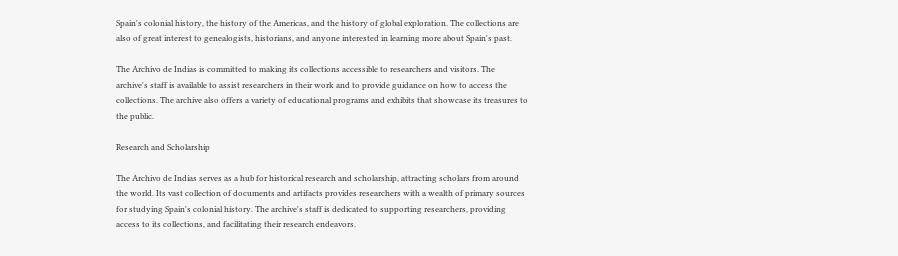Spain's colonial history, the history of the Americas, and the history of global exploration. The collections are also of great interest to genealogists, historians, and anyone interested in learning more about Spain's past.

The Archivo de Indias is committed to making its collections accessible to researchers and visitors. The archive's staff is available to assist researchers in their work and to provide guidance on how to access the collections. The archive also offers a variety of educational programs and exhibits that showcase its treasures to the public.

Research and Scholarship

The Archivo de Indias serves as a hub for historical research and scholarship, attracting scholars from around the world. Its vast collection of documents and artifacts provides researchers with a wealth of primary sources for studying Spain's colonial history. The archive's staff is dedicated to supporting researchers, providing access to its collections, and facilitating their research endeavors.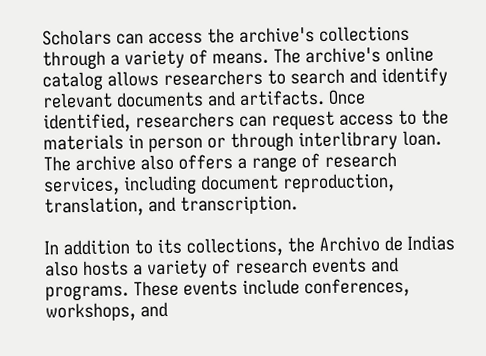Scholars can access the archive's collections through a variety of means. The archive's online catalog allows researchers to search and identify relevant documents and artifacts. Once identified, researchers can request access to the materials in person or through interlibrary loan. The archive also offers a range of research services, including document reproduction, translation, and transcription.

In addition to its collections, the Archivo de Indias also hosts a variety of research events and programs. These events include conferences, workshops, and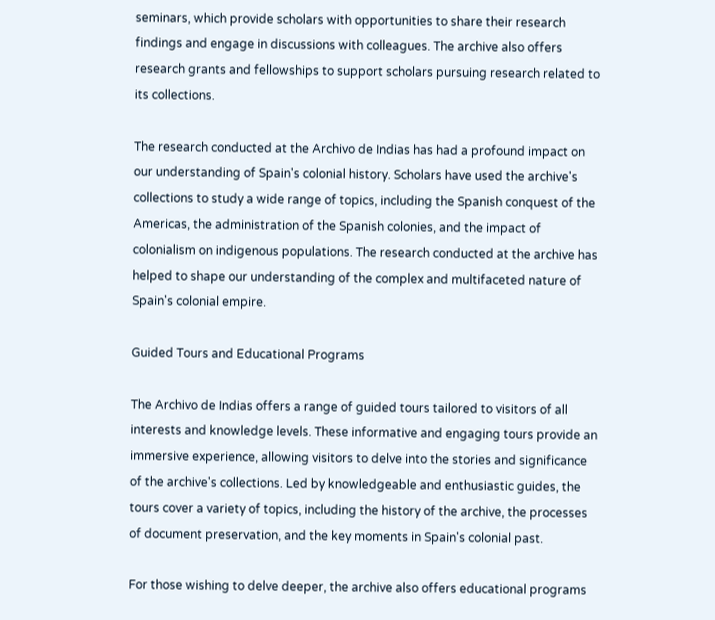seminars, which provide scholars with opportunities to share their research findings and engage in discussions with colleagues. The archive also offers research grants and fellowships to support scholars pursuing research related to its collections.

The research conducted at the Archivo de Indias has had a profound impact on our understanding of Spain's colonial history. Scholars have used the archive's collections to study a wide range of topics, including the Spanish conquest of the Americas, the administration of the Spanish colonies, and the impact of colonialism on indigenous populations. The research conducted at the archive has helped to shape our understanding of the complex and multifaceted nature of Spain's colonial empire.

Guided Tours and Educational Programs

The Archivo de Indias offers a range of guided tours tailored to visitors of all interests and knowledge levels. These informative and engaging tours provide an immersive experience, allowing visitors to delve into the stories and significance of the archive's collections. Led by knowledgeable and enthusiastic guides, the tours cover a variety of topics, including the history of the archive, the processes of document preservation, and the key moments in Spain's colonial past.

For those wishing to delve deeper, the archive also offers educational programs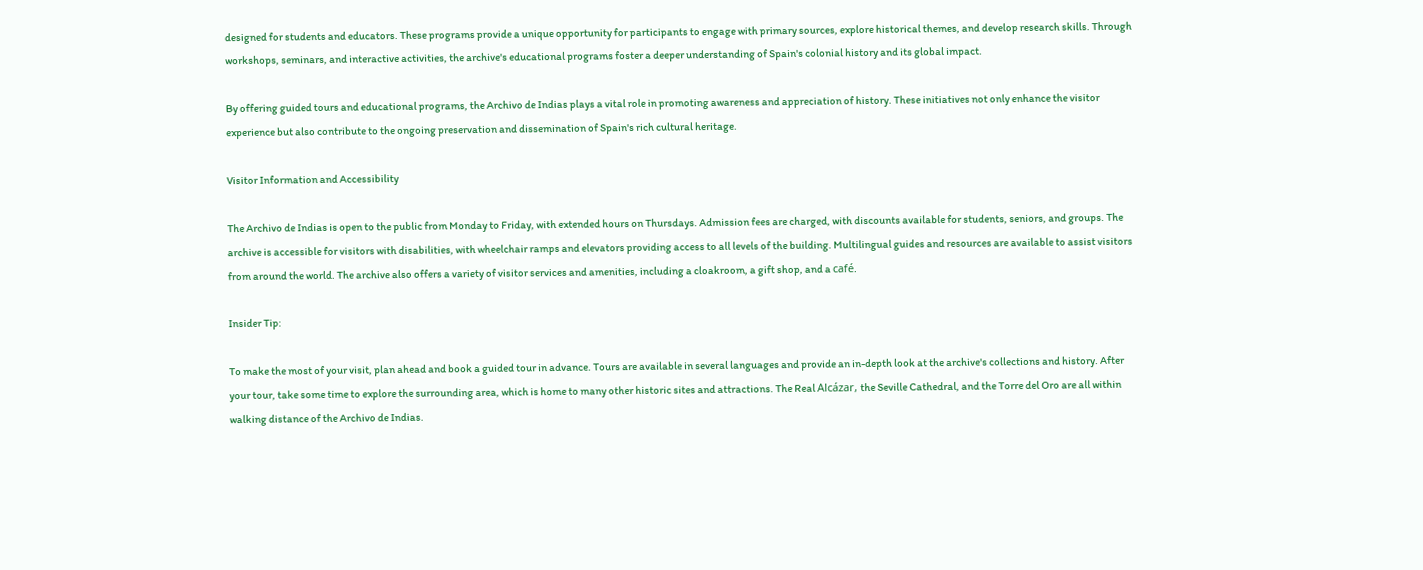designed for students and educators. These programs provide a unique opportunity for participants to engage with primary sources, explore historical themes, and develop research skills. Through workshops, seminars, and interactive activities, the archive's educational programs foster a deeper understanding of Spain's colonial history and its global impact.

By offering guided tours and educational programs, the Archivo de Indias plays a vital role in promoting awareness and appreciation of history. These initiatives not only enhance the visitor experience but also contribute to the ongoing preservation and dissemination of Spain's rich cultural heritage.

Visitor Information and Accessibility

The Archivo de Indias is open to the public from Monday to Friday, with extended hours on Thursdays. Admission fees are charged, with discounts available for students, seniors, and groups. The archive is accessible for visitors with disabilities, with wheelchair ramps and elevators providing access to all levels of the building. Multilingual guides and resources are available to assist visitors from around the world. The archive also offers a variety of visitor services and amenities, including a cloakroom, a gift shop, and a café.

Insider Tip:

To make the most of your visit, plan ahead and book a guided tour in advance. Tours are available in several languages and provide an in-depth look at the archive's collections and history. After your tour, take some time to explore the surrounding area, which is home to many other historic sites and attractions. The Real Alcázar, the Seville Cathedral, and the Torre del Oro are all within walking distance of the Archivo de Indias.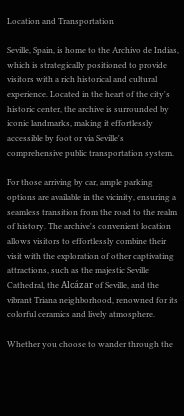Location and Transportation

Seville, Spain, is home to the Archivo de Indias, which is strategically positioned to provide visitors with a rich historical and cultural experience. Located in the heart of the city's historic center, the archive is surrounded by iconic landmarks, making it effortlessly accessible by foot or via Seville's comprehensive public transportation system.

For those arriving by car, ample parking options are available in the vicinity, ensuring a seamless transition from the road to the realm of history. The archive's convenient location allows visitors to effortlessly combine their visit with the exploration of other captivating attractions, such as the majestic Seville Cathedral, the Alcázar of Seville, and the vibrant Triana neighborhood, renowned for its colorful ceramics and lively atmosphere.

Whether you choose to wander through the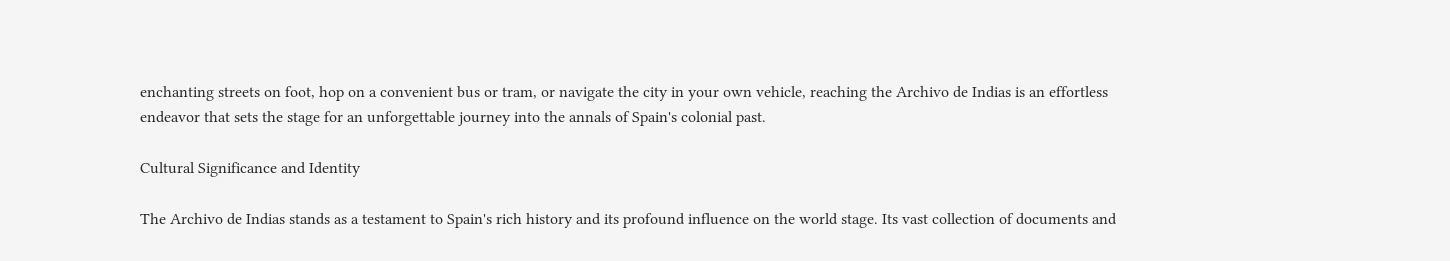enchanting streets on foot, hop on a convenient bus or tram, or navigate the city in your own vehicle, reaching the Archivo de Indias is an effortless endeavor that sets the stage for an unforgettable journey into the annals of Spain's colonial past.

Cultural Significance and Identity

The Archivo de Indias stands as a testament to Spain's rich history and its profound influence on the world stage. Its vast collection of documents and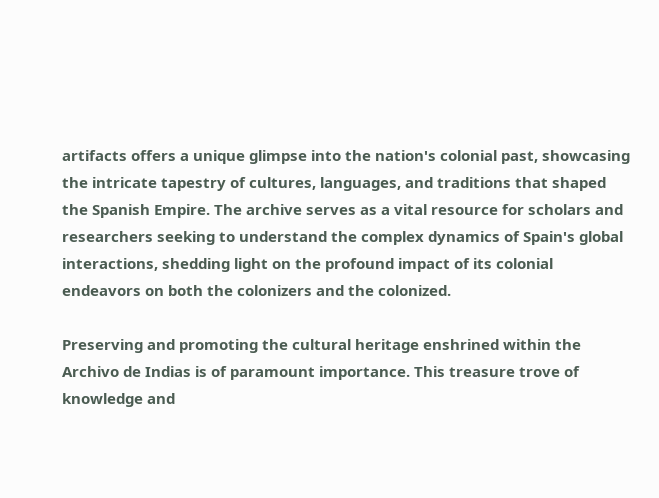artifacts offers a unique glimpse into the nation's colonial past, showcasing the intricate tapestry of cultures, languages, and traditions that shaped the Spanish Empire. The archive serves as a vital resource for scholars and researchers seeking to understand the complex dynamics of Spain's global interactions, shedding light on the profound impact of its colonial endeavors on both the colonizers and the colonized.

Preserving and promoting the cultural heritage enshrined within the Archivo de Indias is of paramount importance. This treasure trove of knowledge and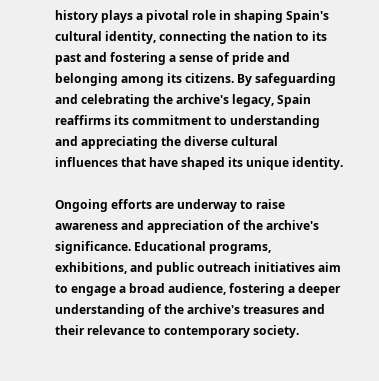history plays a pivotal role in shaping Spain's cultural identity, connecting the nation to its past and fostering a sense of pride and belonging among its citizens. By safeguarding and celebrating the archive's legacy, Spain reaffirms its commitment to understanding and appreciating the diverse cultural influences that have shaped its unique identity.

Ongoing efforts are underway to raise awareness and appreciation of the archive's significance. Educational programs, exhibitions, and public outreach initiatives aim to engage a broad audience, fostering a deeper understanding of the archive's treasures and their relevance to contemporary society.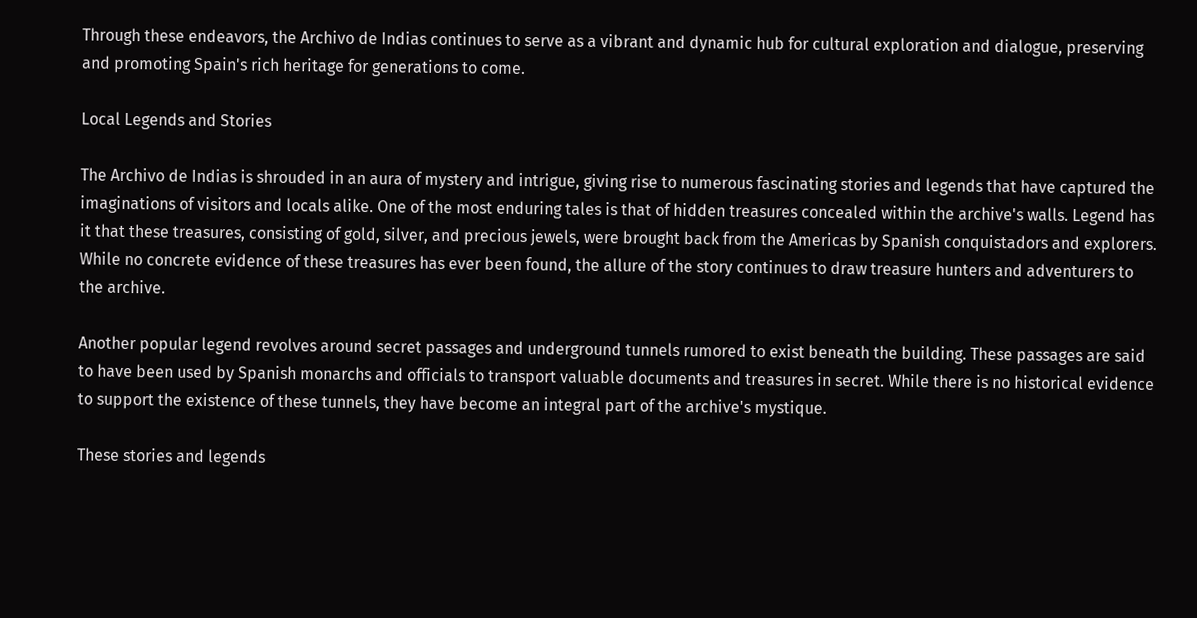Through these endeavors, the Archivo de Indias continues to serve as a vibrant and dynamic hub for cultural exploration and dialogue, preserving and promoting Spain's rich heritage for generations to come.

Local Legends and Stories

The Archivo de Indias is shrouded in an aura of mystery and intrigue, giving rise to numerous fascinating stories and legends that have captured the imaginations of visitors and locals alike. One of the most enduring tales is that of hidden treasures concealed within the archive's walls. Legend has it that these treasures, consisting of gold, silver, and precious jewels, were brought back from the Americas by Spanish conquistadors and explorers. While no concrete evidence of these treasures has ever been found, the allure of the story continues to draw treasure hunters and adventurers to the archive.

Another popular legend revolves around secret passages and underground tunnels rumored to exist beneath the building. These passages are said to have been used by Spanish monarchs and officials to transport valuable documents and treasures in secret. While there is no historical evidence to support the existence of these tunnels, they have become an integral part of the archive's mystique.

These stories and legends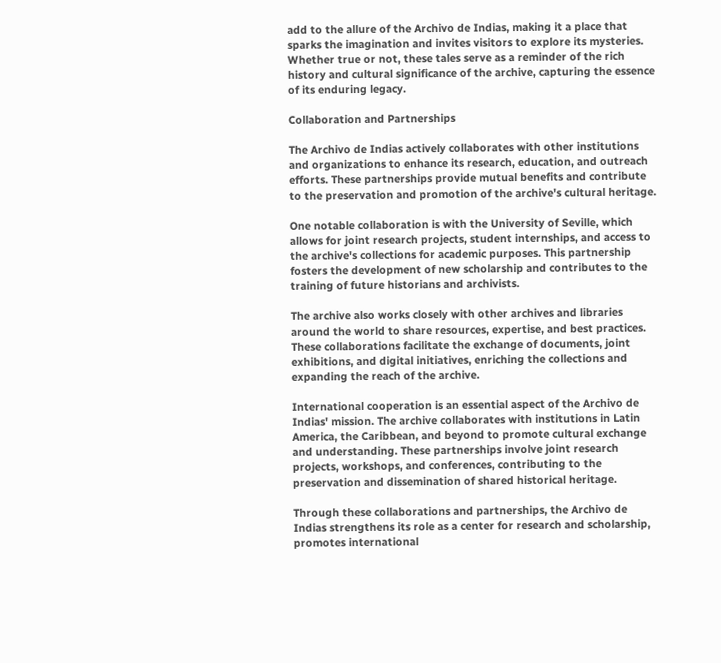add to the allure of the Archivo de Indias, making it a place that sparks the imagination and invites visitors to explore its mysteries. Whether true or not, these tales serve as a reminder of the rich history and cultural significance of the archive, capturing the essence of its enduring legacy.

Collaboration and Partnerships

The Archivo de Indias actively collaborates with other institutions and organizations to enhance its research, education, and outreach efforts. These partnerships provide mutual benefits and contribute to the preservation and promotion of the archive's cultural heritage.

One notable collaboration is with the University of Seville, which allows for joint research projects, student internships, and access to the archive's collections for academic purposes. This partnership fosters the development of new scholarship and contributes to the training of future historians and archivists.

The archive also works closely with other archives and libraries around the world to share resources, expertise, and best practices. These collaborations facilitate the exchange of documents, joint exhibitions, and digital initiatives, enriching the collections and expanding the reach of the archive.

International cooperation is an essential aspect of the Archivo de Indias' mission. The archive collaborates with institutions in Latin America, the Caribbean, and beyond to promote cultural exchange and understanding. These partnerships involve joint research projects, workshops, and conferences, contributing to the preservation and dissemination of shared historical heritage.

Through these collaborations and partnerships, the Archivo de Indias strengthens its role as a center for research and scholarship, promotes international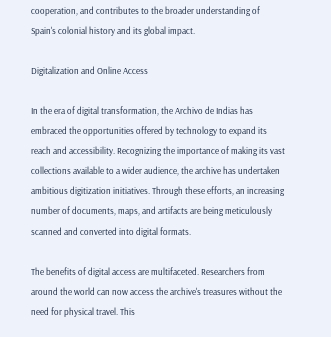cooperation, and contributes to the broader understanding of Spain's colonial history and its global impact.

Digitalization and Online Access

In the era of digital transformation, the Archivo de Indias has embraced the opportunities offered by technology to expand its reach and accessibility. Recognizing the importance of making its vast collections available to a wider audience, the archive has undertaken ambitious digitization initiatives. Through these efforts, an increasing number of documents, maps, and artifacts are being meticulously scanned and converted into digital formats.

The benefits of digital access are multifaceted. Researchers from around the world can now access the archive's treasures without the need for physical travel. This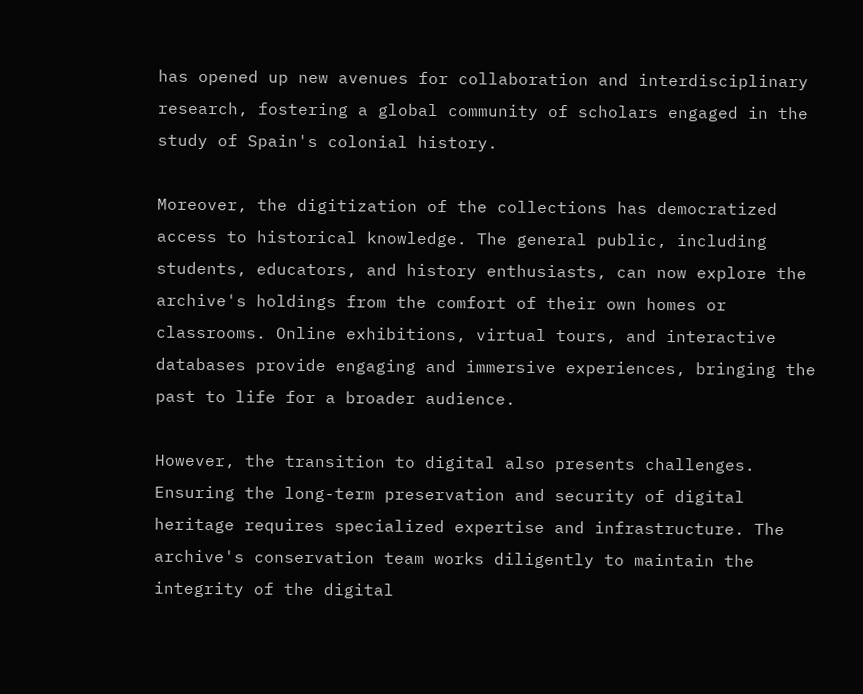has opened up new avenues for collaboration and interdisciplinary research, fostering a global community of scholars engaged in the study of Spain's colonial history.

Moreover, the digitization of the collections has democratized access to historical knowledge. The general public, including students, educators, and history enthusiasts, can now explore the archive's holdings from the comfort of their own homes or classrooms. Online exhibitions, virtual tours, and interactive databases provide engaging and immersive experiences, bringing the past to life for a broader audience.

However, the transition to digital also presents challenges. Ensuring the long-term preservation and security of digital heritage requires specialized expertise and infrastructure. The archive's conservation team works diligently to maintain the integrity of the digital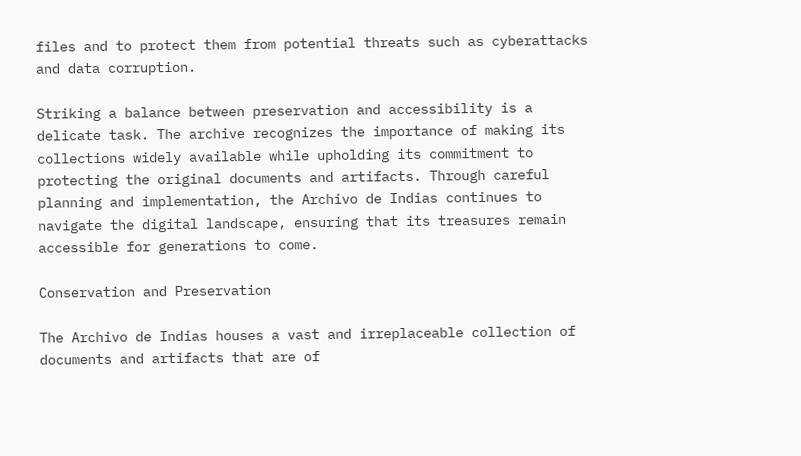files and to protect them from potential threats such as cyberattacks and data corruption.

Striking a balance between preservation and accessibility is a delicate task. The archive recognizes the importance of making its collections widely available while upholding its commitment to protecting the original documents and artifacts. Through careful planning and implementation, the Archivo de Indias continues to navigate the digital landscape, ensuring that its treasures remain accessible for generations to come.

Conservation and Preservation

The Archivo de Indias houses a vast and irreplaceable collection of documents and artifacts that are of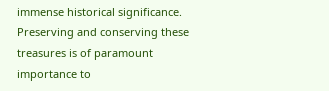immense historical significance. Preserving and conserving these treasures is of paramount importance to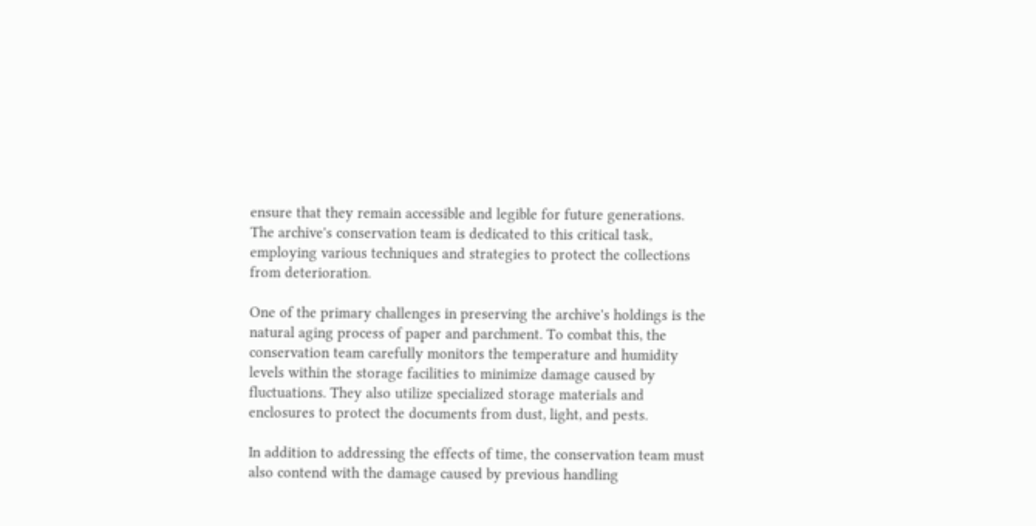ensure that they remain accessible and legible for future generations. The archive's conservation team is dedicated to this critical task, employing various techniques and strategies to protect the collections from deterioration.

One of the primary challenges in preserving the archive's holdings is the natural aging process of paper and parchment. To combat this, the conservation team carefully monitors the temperature and humidity levels within the storage facilities to minimize damage caused by fluctuations. They also utilize specialized storage materials and enclosures to protect the documents from dust, light, and pests.

In addition to addressing the effects of time, the conservation team must also contend with the damage caused by previous handling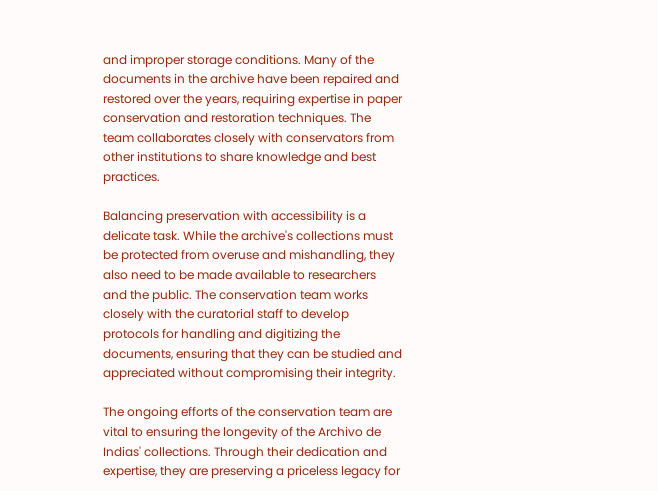and improper storage conditions. Many of the documents in the archive have been repaired and restored over the years, requiring expertise in paper conservation and restoration techniques. The team collaborates closely with conservators from other institutions to share knowledge and best practices.

Balancing preservation with accessibility is a delicate task. While the archive's collections must be protected from overuse and mishandling, they also need to be made available to researchers and the public. The conservation team works closely with the curatorial staff to develop protocols for handling and digitizing the documents, ensuring that they can be studied and appreciated without compromising their integrity.

The ongoing efforts of the conservation team are vital to ensuring the longevity of the Archivo de Indias' collections. Through their dedication and expertise, they are preserving a priceless legacy for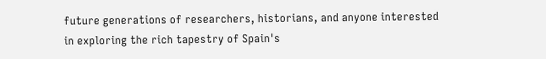future generations of researchers, historians, and anyone interested in exploring the rich tapestry of Spain's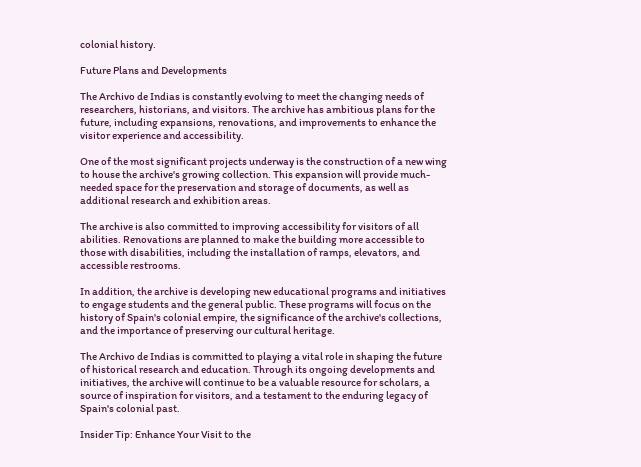colonial history.

Future Plans and Developments

The Archivo de Indias is constantly evolving to meet the changing needs of researchers, historians, and visitors. The archive has ambitious plans for the future, including expansions, renovations, and improvements to enhance the visitor experience and accessibility.

One of the most significant projects underway is the construction of a new wing to house the archive's growing collection. This expansion will provide much-needed space for the preservation and storage of documents, as well as additional research and exhibition areas.

The archive is also committed to improving accessibility for visitors of all abilities. Renovations are planned to make the building more accessible to those with disabilities, including the installation of ramps, elevators, and accessible restrooms.

In addition, the archive is developing new educational programs and initiatives to engage students and the general public. These programs will focus on the history of Spain's colonial empire, the significance of the archive's collections, and the importance of preserving our cultural heritage.

The Archivo de Indias is committed to playing a vital role in shaping the future of historical research and education. Through its ongoing developments and initiatives, the archive will continue to be a valuable resource for scholars, a source of inspiration for visitors, and a testament to the enduring legacy of Spain's colonial past.

Insider Tip: Enhance Your Visit to the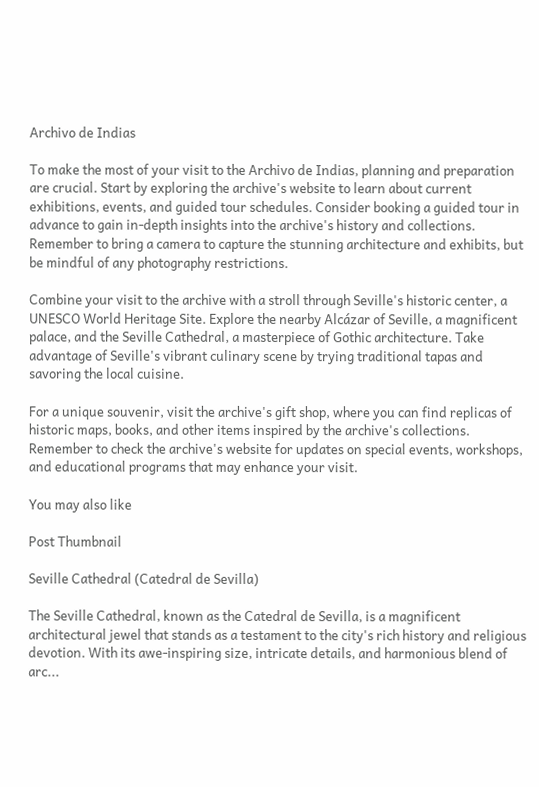Archivo de Indias

To make the most of your visit to the Archivo de Indias, planning and preparation are crucial. Start by exploring the archive's website to learn about current exhibitions, events, and guided tour schedules. Consider booking a guided tour in advance to gain in-depth insights into the archive's history and collections. Remember to bring a camera to capture the stunning architecture and exhibits, but be mindful of any photography restrictions.

Combine your visit to the archive with a stroll through Seville's historic center, a UNESCO World Heritage Site. Explore the nearby Alcázar of Seville, a magnificent palace, and the Seville Cathedral, a masterpiece of Gothic architecture. Take advantage of Seville's vibrant culinary scene by trying traditional tapas and savoring the local cuisine.

For a unique souvenir, visit the archive's gift shop, where you can find replicas of historic maps, books, and other items inspired by the archive's collections. Remember to check the archive's website for updates on special events, workshops, and educational programs that may enhance your visit.

You may also like

Post Thumbnail

Seville Cathedral (Catedral de Sevilla)

The Seville Cathedral, known as the Catedral de Sevilla, is a magnificent architectural jewel that stands as a testament to the city's rich history and religious devotion. With its awe-inspiring size, intricate details, and harmonious blend of arc...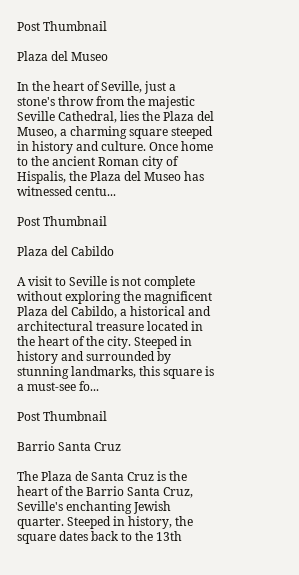Post Thumbnail

Plaza del Museo

In the heart of Seville, just a stone's throw from the majestic Seville Cathedral, lies the Plaza del Museo, a charming square steeped in history and culture. Once home to the ancient Roman city of Hispalis, the Plaza del Museo has witnessed centu...

Post Thumbnail

Plaza del Cabildo

A visit to Seville is not complete without exploring the magnificent Plaza del Cabildo, a historical and architectural treasure located in the heart of the city. Steeped in history and surrounded by stunning landmarks, this square is a must-see fo...

Post Thumbnail

Barrio Santa Cruz

The Plaza de Santa Cruz is the heart of the Barrio Santa Cruz, Seville's enchanting Jewish quarter. Steeped in history, the square dates back to the 13th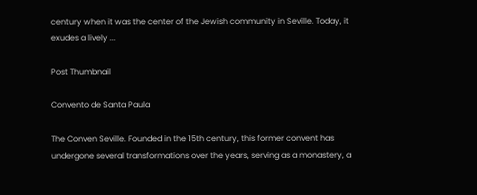century when it was the center of the Jewish community in Seville. Today, it exudes a lively ...

Post Thumbnail

Convento de Santa Paula

The Conven Seville. Founded in the 15th century, this former convent has undergone several transformations over the years, serving as a monastery, a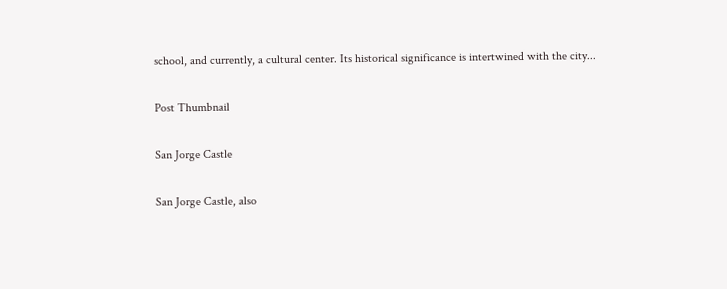school, and currently, a cultural center. Its historical significance is intertwined with the city...

Post Thumbnail

San Jorge Castle

San Jorge Castle, also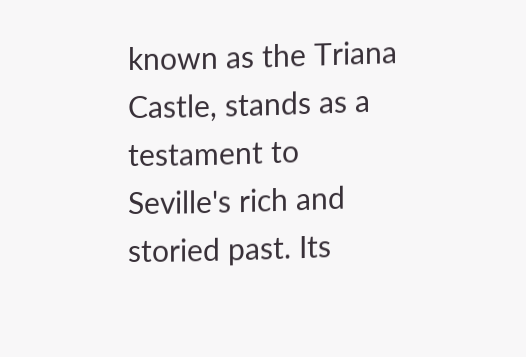known as the Triana Castle, stands as a testament to Seville's rich and storied past. Its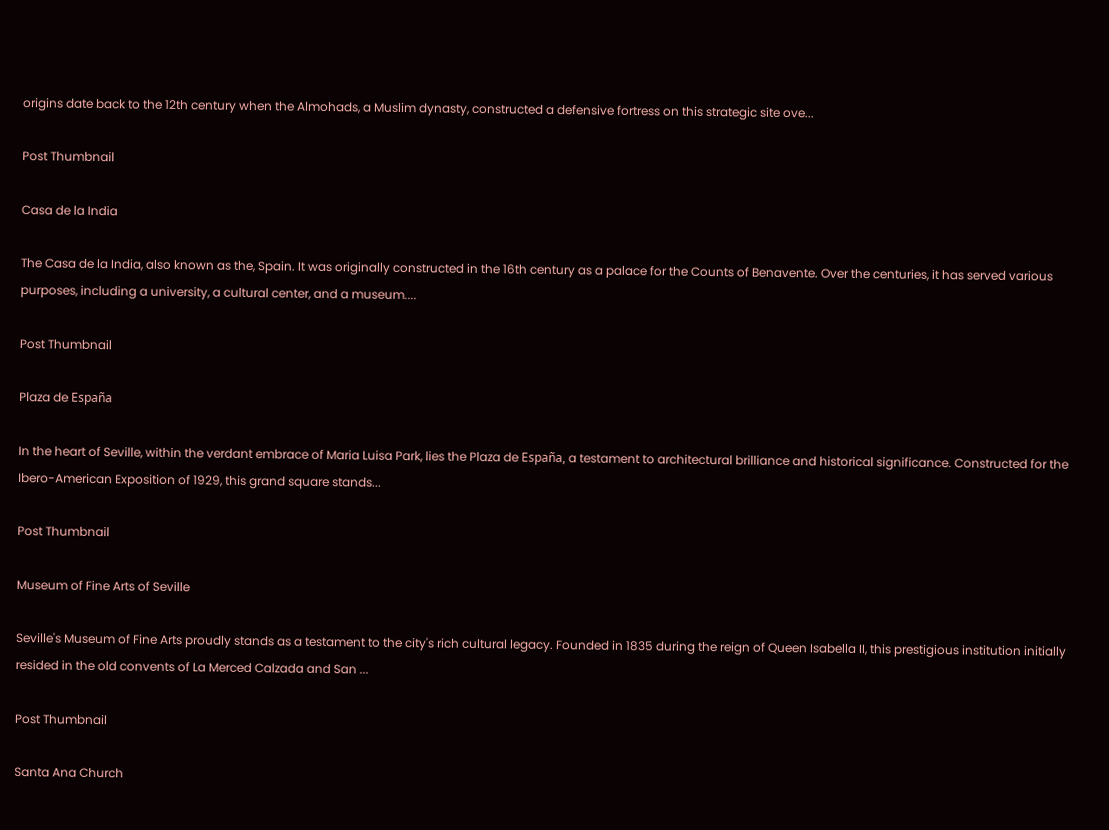origins date back to the 12th century when the Almohads, a Muslim dynasty, constructed a defensive fortress on this strategic site ove...

Post Thumbnail

Casa de la India

The Casa de la India, also known as the, Spain. It was originally constructed in the 16th century as a palace for the Counts of Benavente. Over the centuries, it has served various purposes, including a university, a cultural center, and a museum....

Post Thumbnail

Plaza de España

In the heart of Seville, within the verdant embrace of Maria Luisa Park, lies the Plaza de España, a testament to architectural brilliance and historical significance. Constructed for the Ibero-American Exposition of 1929, this grand square stands...

Post Thumbnail

Museum of Fine Arts of Seville

Seville's Museum of Fine Arts proudly stands as a testament to the city's rich cultural legacy. Founded in 1835 during the reign of Queen Isabella II, this prestigious institution initially resided in the old convents of La Merced Calzada and San ...

Post Thumbnail

Santa Ana Church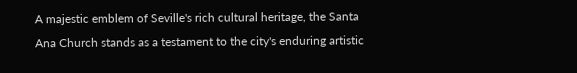A majestic emblem of Seville's rich cultural heritage, the Santa Ana Church stands as a testament to the city's enduring artistic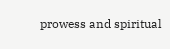prowess and spiritual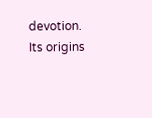devotion. Its origins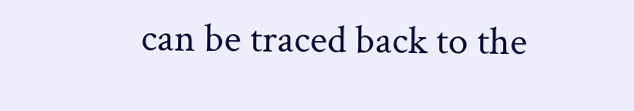can be traced back to the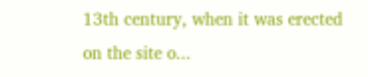13th century, when it was erected on the site o...